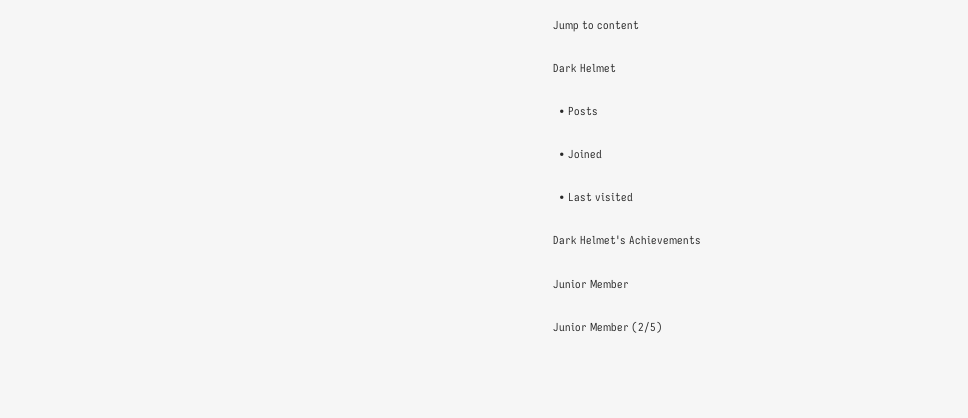Jump to content

Dark Helmet

  • Posts

  • Joined

  • Last visited

Dark Helmet's Achievements

Junior Member

Junior Member (2/5)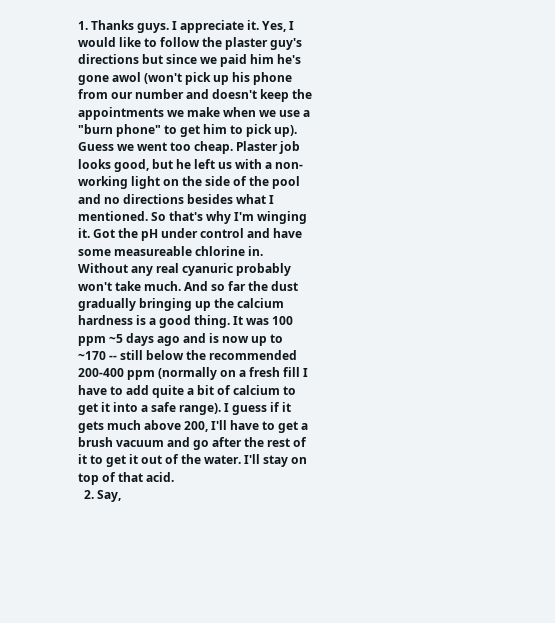1. Thanks guys. I appreciate it. Yes, I would like to follow the plaster guy's directions but since we paid him he's gone awol (won't pick up his phone from our number and doesn't keep the appointments we make when we use a "burn phone" to get him to pick up). Guess we went too cheap. Plaster job looks good, but he left us with a non-working light on the side of the pool and no directions besides what I mentioned. So that's why I'm winging it. Got the pH under control and have some measureable chlorine in. Without any real cyanuric probably won't take much. And so far the dust gradually bringing up the calcium hardness is a good thing. It was 100 ppm ~5 days ago and is now up to ~170 -- still below the recommended 200-400 ppm (normally on a fresh fill I have to add quite a bit of calcium to get it into a safe range). I guess if it gets much above 200, I'll have to get a brush vacuum and go after the rest of it to get it out of the water. I'll stay on top of that acid.
  2. Say,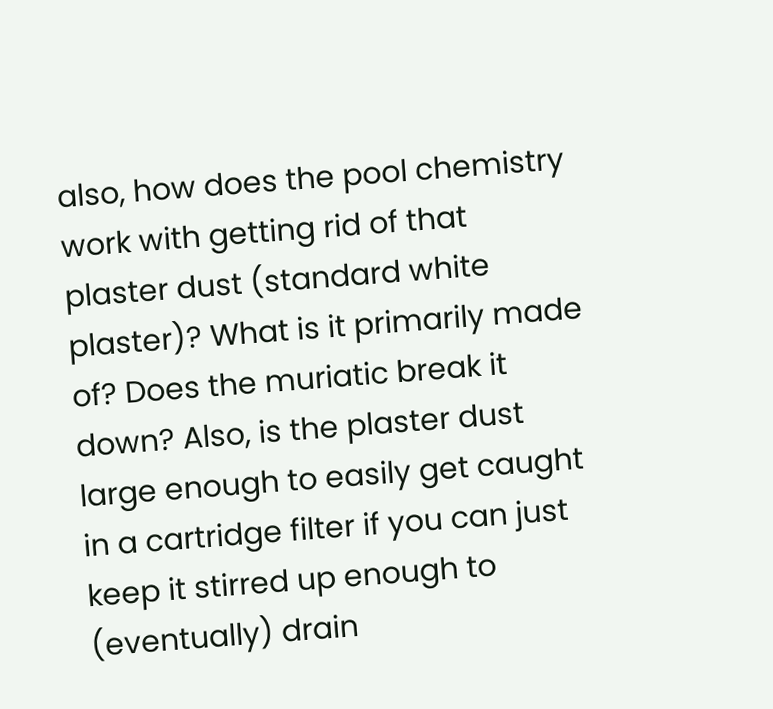also, how does the pool chemistry work with getting rid of that plaster dust (standard white plaster)? What is it primarily made of? Does the muriatic break it down? Also, is the plaster dust large enough to easily get caught in a cartridge filter if you can just keep it stirred up enough to (eventually) drain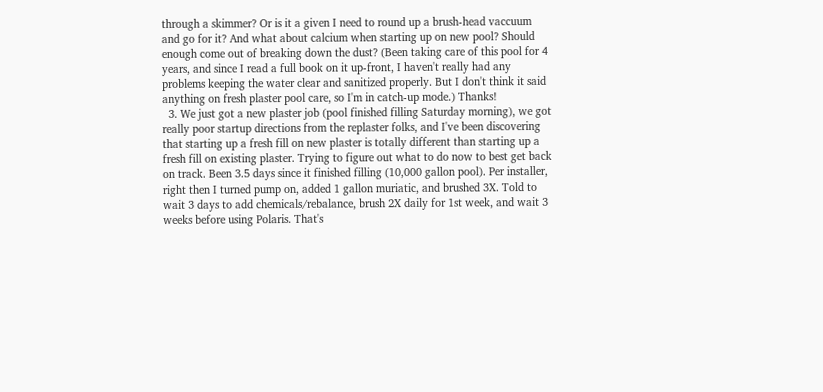through a skimmer? Or is it a given I need to round up a brush-head vaccuum and go for it? And what about calcium when starting up on new pool? Should enough come out of breaking down the dust? (Been taking care of this pool for 4 years, and since I read a full book on it up-front, I haven't really had any problems keeping the water clear and sanitized properly. But I don't think it said anything on fresh plaster pool care, so I'm in catch-up mode.) Thanks!
  3. We just got a new plaster job (pool finished filling Saturday morning), we got really poor startup directions from the replaster folks, and I've been discovering that starting up a fresh fill on new plaster is totally different than starting up a fresh fill on existing plaster. Trying to figure out what to do now to best get back on track. Been 3.5 days since it finished filling (10,000 gallon pool). Per installer, right then I turned pump on, added 1 gallon muriatic, and brushed 3X. Told to wait 3 days to add chemicals/rebalance, brush 2X daily for 1st week, and wait 3 weeks before using Polaris. That's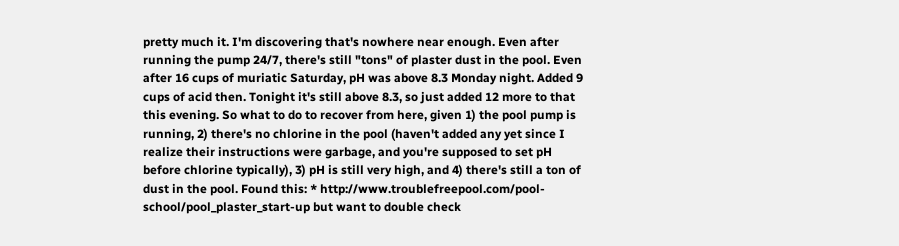pretty much it. I'm discovering that's nowhere near enough. Even after running the pump 24/7, there's still "tons" of plaster dust in the pool. Even after 16 cups of muriatic Saturday, pH was above 8.3 Monday night. Added 9 cups of acid then. Tonight it's still above 8.3, so just added 12 more to that this evening. So what to do to recover from here, given 1) the pool pump is running, 2) there's no chlorine in the pool (haven't added any yet since I realize their instructions were garbage, and you're supposed to set pH before chlorine typically), 3) pH is still very high, and 4) there's still a ton of dust in the pool. Found this: * http://www.troublefreepool.com/pool-school/pool_plaster_start-up but want to double check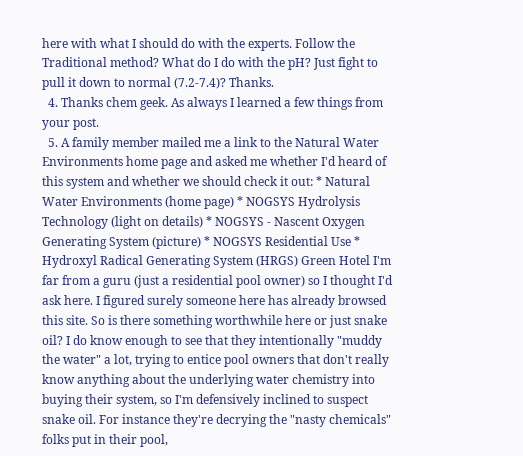here with what I should do with the experts. Follow the Traditional method? What do I do with the pH? Just fight to pull it down to normal (7.2-7.4)? Thanks.
  4. Thanks chem geek. As always I learned a few things from your post.
  5. A family member mailed me a link to the Natural Water Environments home page and asked me whether I'd heard of this system and whether we should check it out: * Natural Water Environments (home page) * NOGSYS Hydrolysis Technology (light on details) * NOGSYS - Nascent Oxygen Generating System (picture) * NOGSYS Residential Use * Hydroxyl Radical Generating System (HRGS) Green Hotel I'm far from a guru (just a residential pool owner) so I thought I'd ask here. I figured surely someone here has already browsed this site. So is there something worthwhile here or just snake oil? I do know enough to see that they intentionally "muddy the water" a lot, trying to entice pool owners that don't really know anything about the underlying water chemistry into buying their system, so I'm defensively inclined to suspect snake oil. For instance they're decrying the "nasty chemicals" folks put in their pool,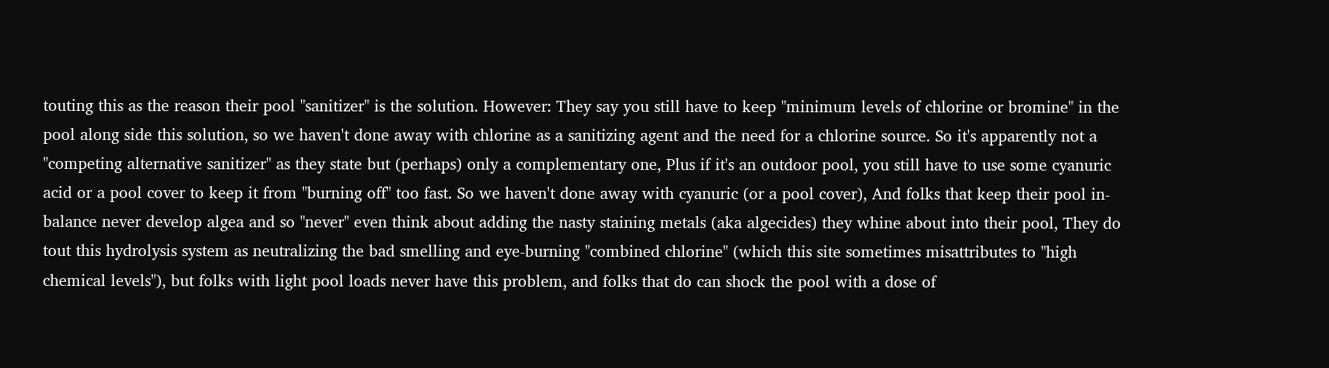touting this as the reason their pool "sanitizer" is the solution. However: They say you still have to keep "minimum levels of chlorine or bromine" in the pool along side this solution, so we haven't done away with chlorine as a sanitizing agent and the need for a chlorine source. So it's apparently not a "competing alternative sanitizer" as they state but (perhaps) only a complementary one, Plus if it's an outdoor pool, you still have to use some cyanuric acid or a pool cover to keep it from "burning off" too fast. So we haven't done away with cyanuric (or a pool cover), And folks that keep their pool in-balance never develop algea and so "never" even think about adding the nasty staining metals (aka algecides) they whine about into their pool, They do tout this hydrolysis system as neutralizing the bad smelling and eye-burning "combined chlorine" (which this site sometimes misattributes to "high chemical levels"), but folks with light pool loads never have this problem, and folks that do can shock the pool with a dose of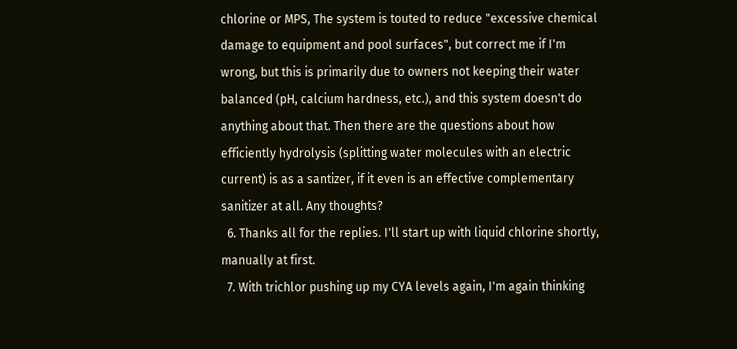chlorine or MPS, The system is touted to reduce "excessive chemical damage to equipment and pool surfaces", but correct me if I'm wrong, but this is primarily due to owners not keeping their water balanced (pH, calcium hardness, etc.), and this system doesn't do anything about that. Then there are the questions about how efficiently hydrolysis (splitting water molecules with an electric current) is as a santizer, if it even is an effective complementary sanitizer at all. Any thoughts?
  6. Thanks all for the replies. I'll start up with liquid chlorine shortly, manually at first.
  7. With trichlor pushing up my CYA levels again, I'm again thinking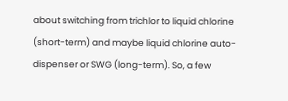about switching from trichlor to liquid chlorine (short-term) and maybe liquid chlorine auto-dispenser or SWG (long-term). So, a few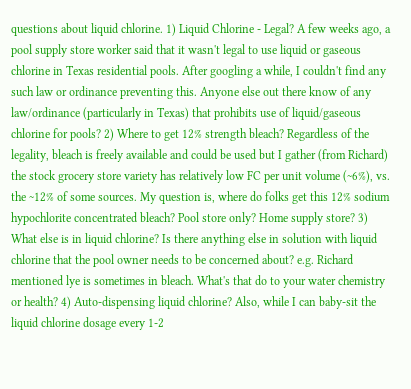questions about liquid chlorine. 1) Liquid Chlorine - Legal? A few weeks ago, a pool supply store worker said that it wasn't legal to use liquid or gaseous chlorine in Texas residential pools. After googling a while, I couldn't find any such law or ordinance preventing this. Anyone else out there know of any law/ordinance (particularly in Texas) that prohibits use of liquid/gaseous chlorine for pools? 2) Where to get 12% strength bleach? Regardless of the legality, bleach is freely available and could be used but I gather (from Richard) the stock grocery store variety has relatively low FC per unit volume (~6%), vs. the ~12% of some sources. My question is, where do folks get this 12% sodium hypochlorite concentrated bleach? Pool store only? Home supply store? 3) What else is in liquid chlorine? Is there anything else in solution with liquid chlorine that the pool owner needs to be concerned about? e.g. Richard mentioned lye is sometimes in bleach. What's that do to your water chemistry or health? 4) Auto-dispensing liquid chlorine? Also, while I can baby-sit the liquid chlorine dosage every 1-2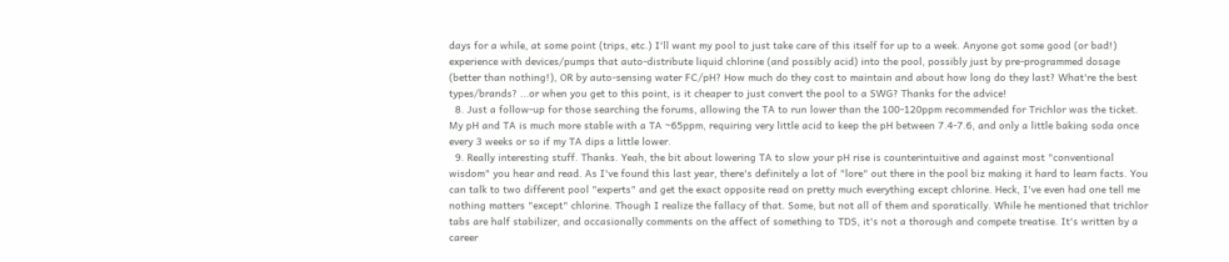days for a while, at some point (trips, etc.) I'll want my pool to just take care of this itself for up to a week. Anyone got some good (or bad!) experience with devices/pumps that auto-distribute liquid chlorine (and possibly acid) into the pool, possibly just by pre-programmed dosage (better than nothing!), OR by auto-sensing water FC/pH? How much do they cost to maintain and about how long do they last? What're the best types/brands? ...or when you get to this point, is it cheaper to just convert the pool to a SWG? Thanks for the advice!
  8. Just a follow-up for those searching the forums, allowing the TA to run lower than the 100-120ppm recommended for Trichlor was the ticket. My pH and TA is much more stable with a TA ~65ppm, requiring very little acid to keep the pH between 7.4-7.6, and only a little baking soda once every 3 weeks or so if my TA dips a little lower.
  9. Really interesting stuff. Thanks. Yeah, the bit about lowering TA to slow your pH rise is counterintuitive and against most "conventional wisdom" you hear and read. As I've found this last year, there's definitely a lot of "lore" out there in the pool biz making it hard to learn facts. You can talk to two different pool "experts" and get the exact opposite read on pretty much everything except chlorine. Heck, I've even had one tell me nothing matters "except" chlorine. Though I realize the fallacy of that. Some, but not all of them and sporatically. While he mentioned that trichlor tabs are half stabilizer, and occasionally comments on the affect of something to TDS, it's not a thorough and compete treatise. It's written by a career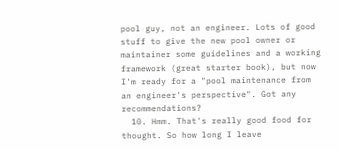pool guy, not an engineer. Lots of good stuff to give the new pool owner or maintainer some guidelines and a working framework (great starter book), but now I'm ready for a "pool maintenance from an engineer's perspective". Got any recommendations?
  10. Hmm. That's really good food for thought. So how long I leave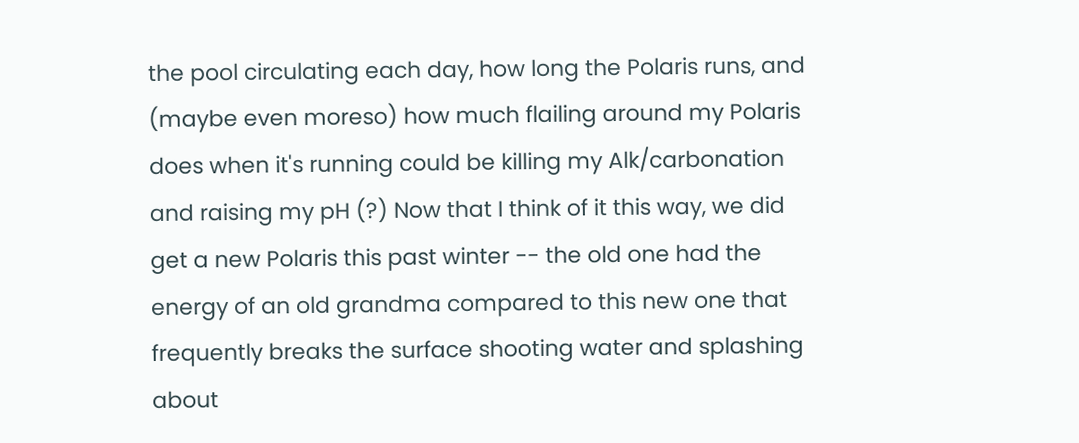the pool circulating each day, how long the Polaris runs, and (maybe even moreso) how much flailing around my Polaris does when it's running could be killing my Alk/carbonation and raising my pH (?) Now that I think of it this way, we did get a new Polaris this past winter -- the old one had the energy of an old grandma compared to this new one that frequently breaks the surface shooting water and splashing about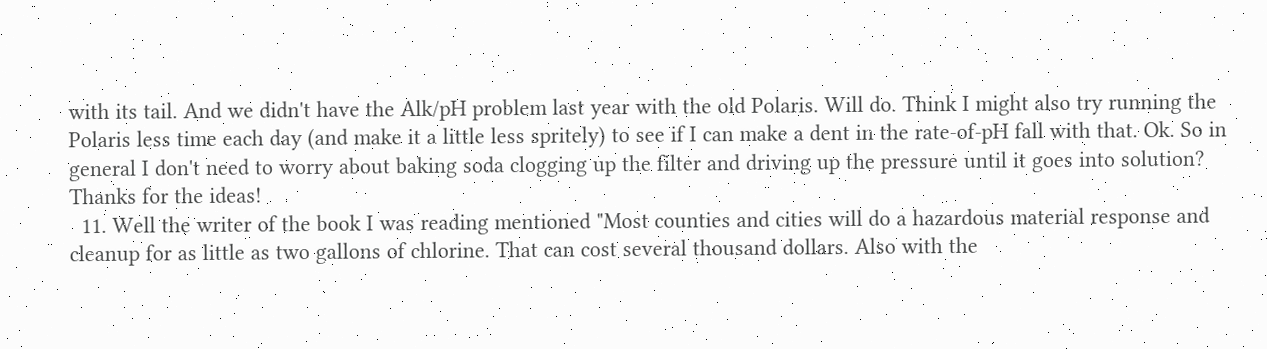with its tail. And we didn't have the Alk/pH problem last year with the old Polaris. Will do. Think I might also try running the Polaris less time each day (and make it a little less spritely) to see if I can make a dent in the rate-of-pH fall with that. Ok. So in general I don't need to worry about baking soda clogging up the filter and driving up the pressure until it goes into solution? Thanks for the ideas!
  11. Well the writer of the book I was reading mentioned "Most counties and cities will do a hazardous material response and cleanup for as little as two gallons of chlorine. That can cost several thousand dollars. Also with the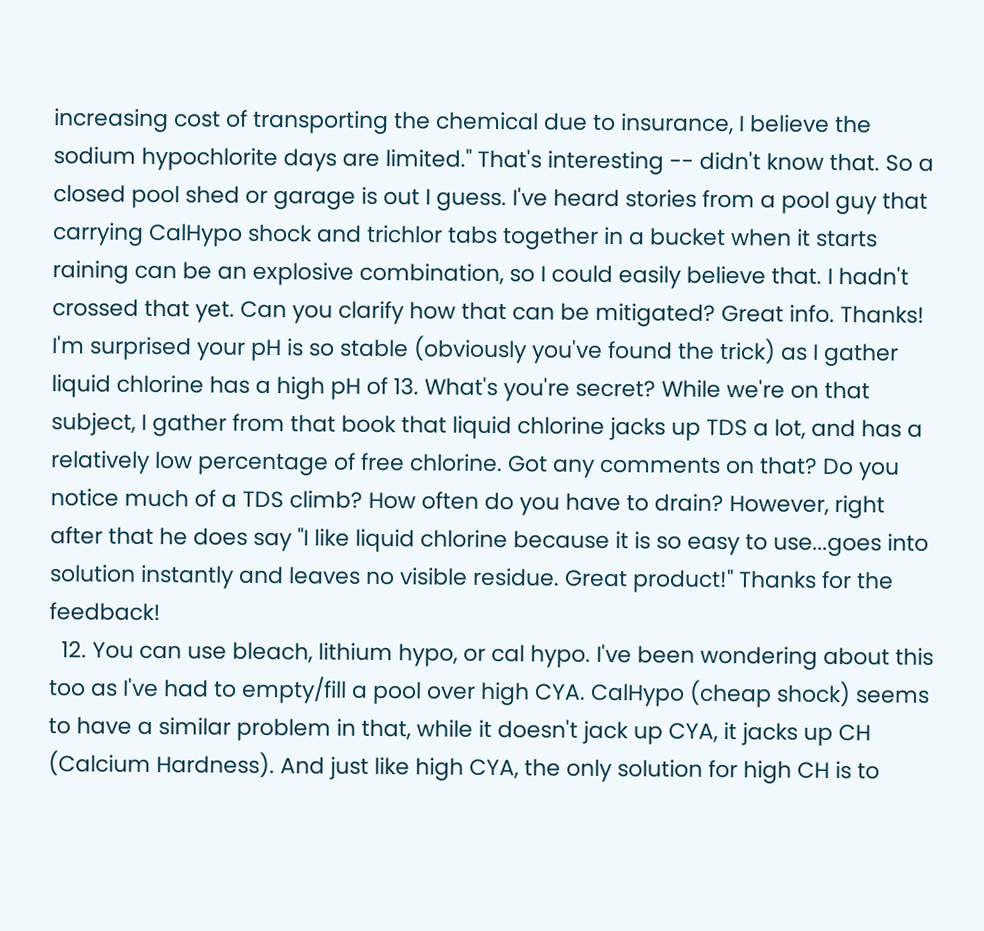increasing cost of transporting the chemical due to insurance, I believe the sodium hypochlorite days are limited." That's interesting -- didn't know that. So a closed pool shed or garage is out I guess. I've heard stories from a pool guy that carrying CalHypo shock and trichlor tabs together in a bucket when it starts raining can be an explosive combination, so I could easily believe that. I hadn't crossed that yet. Can you clarify how that can be mitigated? Great info. Thanks! I'm surprised your pH is so stable (obviously you've found the trick) as I gather liquid chlorine has a high pH of 13. What's you're secret? While we're on that subject, I gather from that book that liquid chlorine jacks up TDS a lot, and has a relatively low percentage of free chlorine. Got any comments on that? Do you notice much of a TDS climb? How often do you have to drain? However, right after that he does say "I like liquid chlorine because it is so easy to use...goes into solution instantly and leaves no visible residue. Great product!" Thanks for the feedback!
  12. You can use bleach, lithium hypo, or cal hypo. I've been wondering about this too as I've had to empty/fill a pool over high CYA. CalHypo (cheap shock) seems to have a similar problem in that, while it doesn't jack up CYA, it jacks up CH (Calcium Hardness). And just like high CYA, the only solution for high CH is to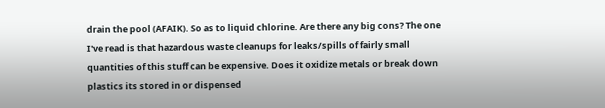drain the pool (AFAIK). So as to liquid chlorine. Are there any big cons? The one I've read is that hazardous waste cleanups for leaks/spills of fairly small quantities of this stuff can be expensive. Does it oxidize metals or break down plastics its stored in or dispensed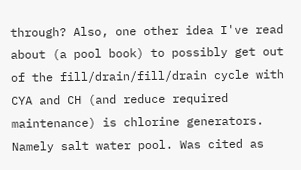through? Also, one other idea I've read about (a pool book) to possibly get out of the fill/drain/fill/drain cycle with CYA and CH (and reduce required maintenance) is chlorine generators. Namely salt water pool. Was cited as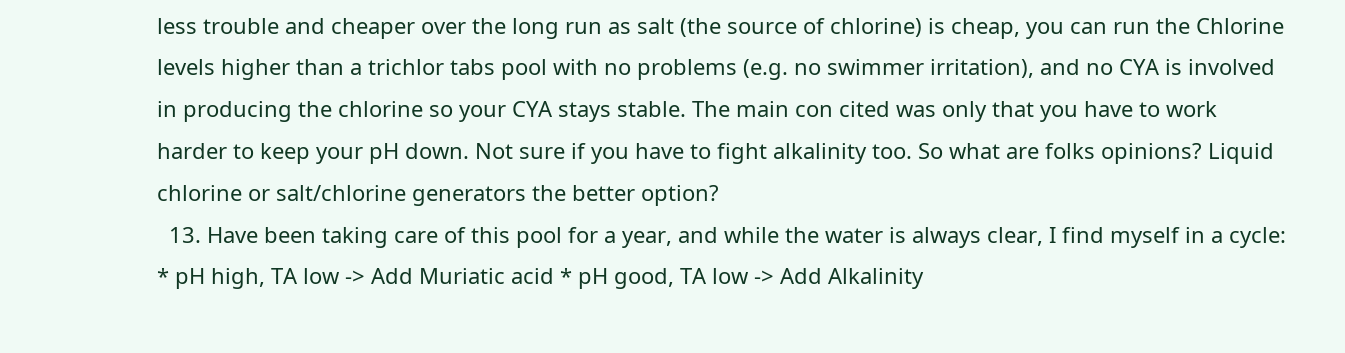less trouble and cheaper over the long run as salt (the source of chlorine) is cheap, you can run the Chlorine levels higher than a trichlor tabs pool with no problems (e.g. no swimmer irritation), and no CYA is involved in producing the chlorine so your CYA stays stable. The main con cited was only that you have to work harder to keep your pH down. Not sure if you have to fight alkalinity too. So what are folks opinions? Liquid chlorine or salt/chlorine generators the better option?
  13. Have been taking care of this pool for a year, and while the water is always clear, I find myself in a cycle: * pH high, TA low -> Add Muriatic acid * pH good, TA low -> Add Alkalinity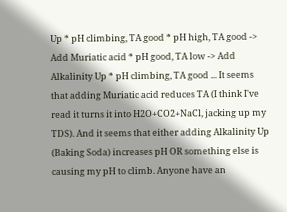Up * pH climbing, TA good * pH high, TA good -> Add Muriatic acid * pH good, TA low -> Add Alkalinity Up * pH climbing, TA good ... It seems that adding Muriatic acid reduces TA (I think I've read it turns it into H2O+CO2+NaCl, jacking up my TDS). And it seems that either adding Alkalinity Up (Baking Soda) increases pH OR something else is causing my pH to climb. Anyone have an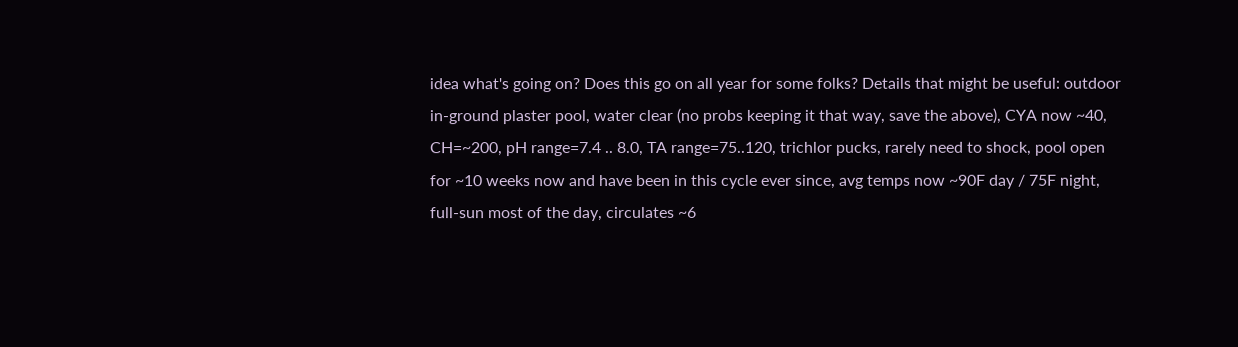idea what's going on? Does this go on all year for some folks? Details that might be useful: outdoor in-ground plaster pool, water clear (no probs keeping it that way, save the above), CYA now ~40, CH=~200, pH range=7.4 .. 8.0, TA range=75..120, trichlor pucks, rarely need to shock, pool open for ~10 weeks now and have been in this cycle ever since, avg temps now ~90F day / 75F night, full-sun most of the day, circulates ~6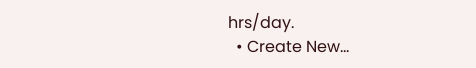hrs/day.
  • Create New...